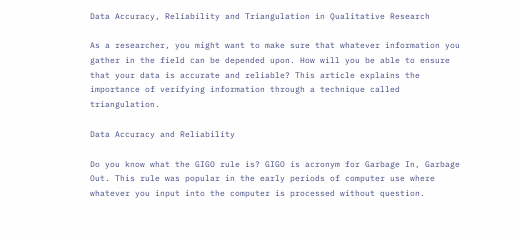Data Accuracy, Reliability and Triangulation in Qualitative Research

As a researcher, you might want to make sure that whatever information you gather in the field can be depended upon. How will you be able to ensure that your data is accurate and reliable? This article explains the importance of verifying information through a technique called triangulation.

Data Accuracy and Reliability

Do you know what the GIGO rule is? GIGO is acronym for Garbage In, Garbage Out. This rule was popular in the early periods of computer use where whatever you input into the computer is processed without question.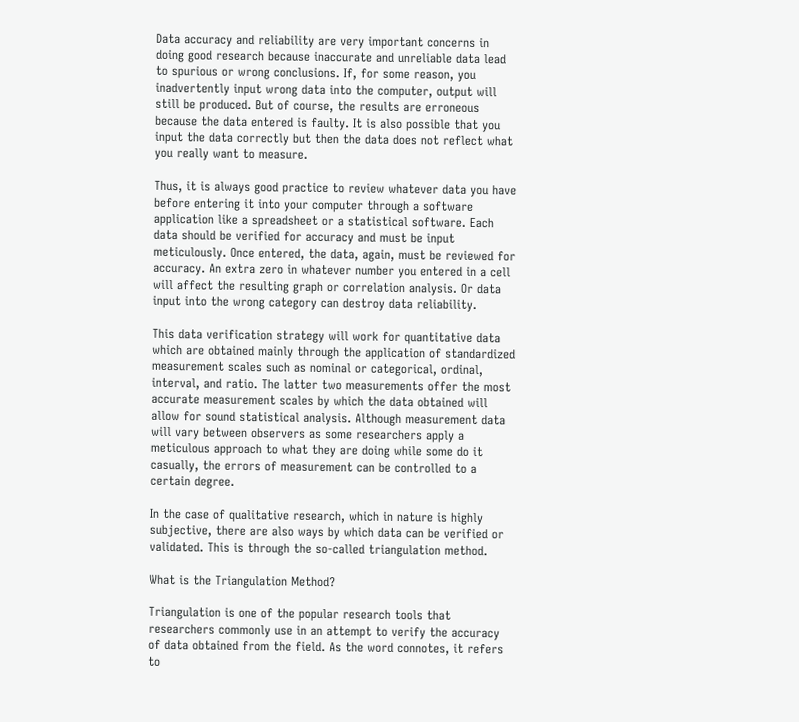Data accuracy and reliability are very important concerns in doing good research because inaccurate and unreliable data lead to spurious or wrong conclusions. If, for some reason, you inadvertently input wrong data into the computer, output will still be produced. But of course, the results are erroneous because the data entered is faulty. It is also possible that you input the data correctly but then the data does not reflect what you really want to measure.

Thus, it is always good practice to review whatever data you have before entering it into your computer through a software application like a spreadsheet or a statistical software. Each data should be verified for accuracy and must be input meticulously. Once entered, the data, again, must be reviewed for accuracy. An extra zero in whatever number you entered in a cell will affect the resulting graph or correlation analysis. Or data input into the wrong category can destroy data reliability.

This data verification strategy will work for quantitative data which are obtained mainly through the application of standardized measurement scales such as nominal or categorical, ordinal, interval, and ratio. The latter two measurements offer the most accurate measurement scales by which the data obtained will allow for sound statistical analysis. Although measurement data will vary between observers as some researchers apply a meticulous approach to what they are doing while some do it casually, the errors of measurement can be controlled to a certain degree.

In the case of qualitative research, which in nature is highly subjective, there are also ways by which data can be verified or validated. This is through the so-called triangulation method.

What is the Triangulation Method?

Triangulation is one of the popular research tools that researchers commonly use in an attempt to verify the accuracy of data obtained from the field. As the word connotes, it refers to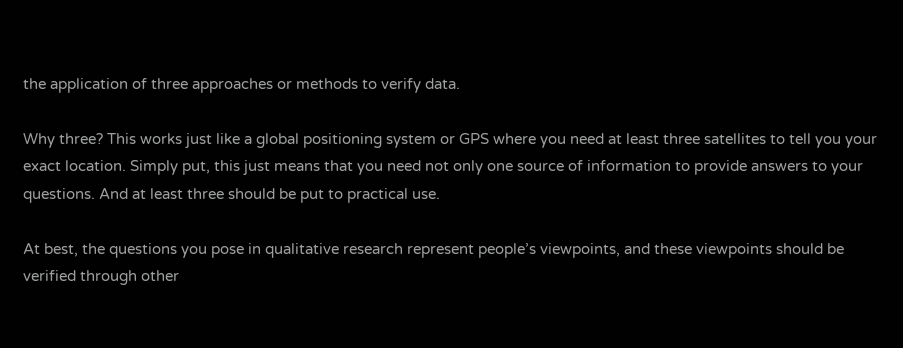the application of three approaches or methods to verify data.

Why three? This works just like a global positioning system or GPS where you need at least three satellites to tell you your exact location. Simply put, this just means that you need not only one source of information to provide answers to your questions. And at least three should be put to practical use.

At best, the questions you pose in qualitative research represent people’s viewpoints, and these viewpoints should be verified through other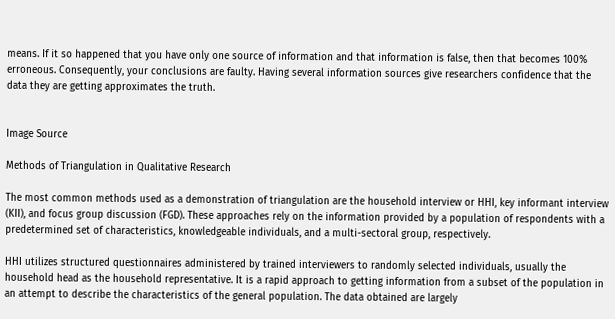means. If it so happened that you have only one source of information and that information is false, then that becomes 100% erroneous. Consequently, your conclusions are faulty. Having several information sources give researchers confidence that the data they are getting approximates the truth.


Image Source

Methods of Triangulation in Qualitative Research

The most common methods used as a demonstration of triangulation are the household interview or HHI, key informant interview (KII), and focus group discussion (FGD). These approaches rely on the information provided by a population of respondents with a predetermined set of characteristics, knowledgeable individuals, and a multi-sectoral group, respectively.

HHI utilizes structured questionnaires administered by trained interviewers to randomly selected individuals, usually the household head as the household representative. It is a rapid approach to getting information from a subset of the population in an attempt to describe the characteristics of the general population. The data obtained are largely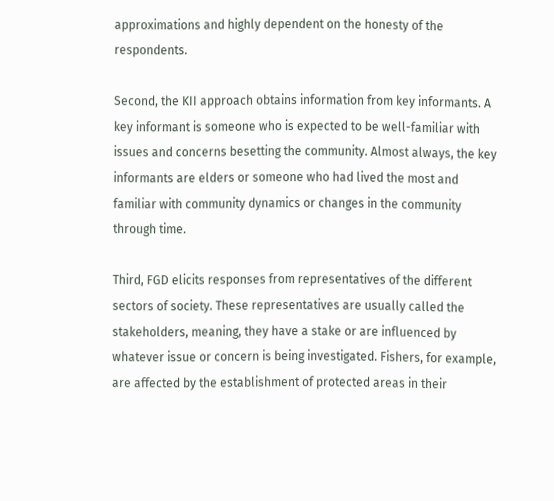approximations and highly dependent on the honesty of the respondents.

Second, the KII approach obtains information from key informants. A key informant is someone who is expected to be well-familiar with issues and concerns besetting the community. Almost always, the key informants are elders or someone who had lived the most and familiar with community dynamics or changes in the community through time.

Third, FGD elicits responses from representatives of the different sectors of society. These representatives are usually called the stakeholders, meaning, they have a stake or are influenced by whatever issue or concern is being investigated. Fishers, for example, are affected by the establishment of protected areas in their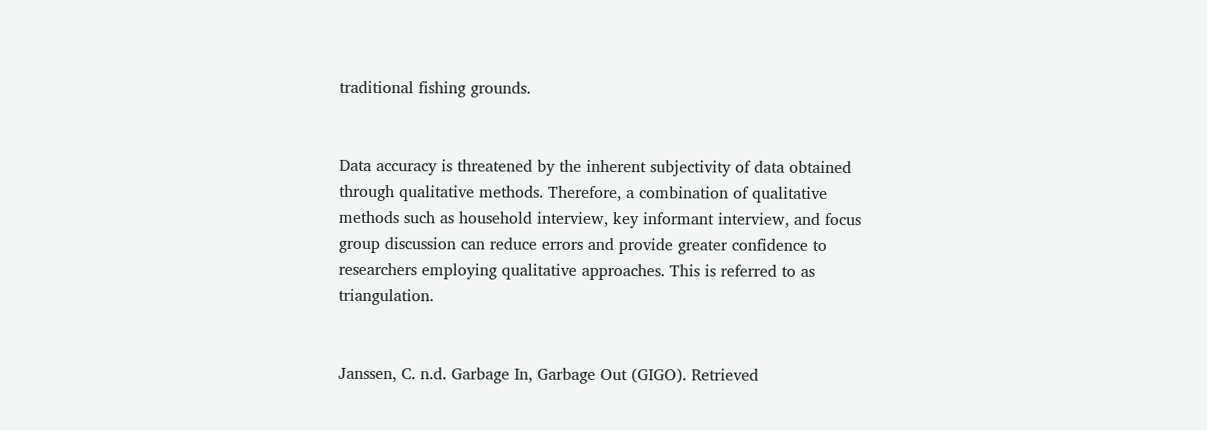traditional fishing grounds.


Data accuracy is threatened by the inherent subjectivity of data obtained through qualitative methods. Therefore, a combination of qualitative methods such as household interview, key informant interview, and focus group discussion can reduce errors and provide greater confidence to researchers employing qualitative approaches. This is referred to as triangulation.


Janssen, C. n.d. Garbage In, Garbage Out (GIGO). Retrieved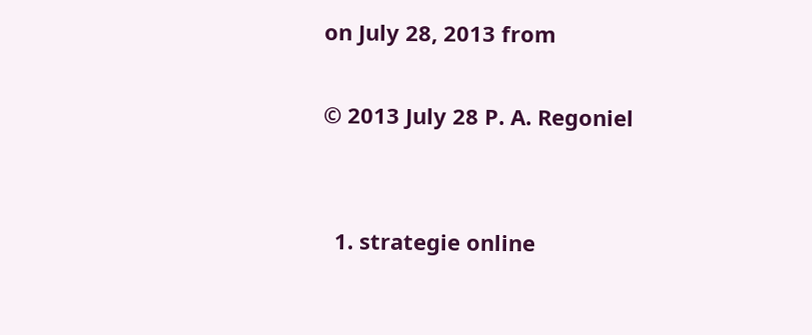on July 28, 2013 from

© 2013 July 28 P. A. Regoniel


  1. strategie online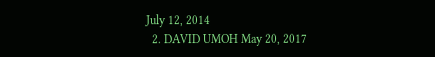July 12, 2014
  2. DAVID UMOH May 20, 2017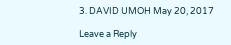3. DAVID UMOH May 20, 2017

Leave a Reply